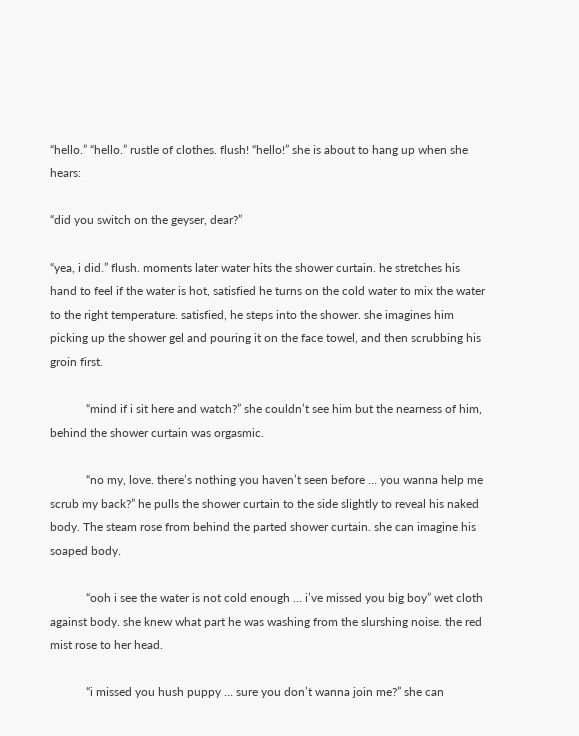“hello.” “hello.” rustle of clothes. flush! “hello!” she is about to hang up when she hears:

“did you switch on the geyser, dear?”

“yea, i did.” flush. moments later water hits the shower curtain. he stretches his hand to feel if the water is hot, satisfied he turns on the cold water to mix the water to the right temperature. satisfied, he steps into the shower. she imagines him picking up the shower gel and pouring it on the face towel, and then scrubbing his groin first.

            “mind if i sit here and watch?” she couldn’t see him but the nearness of him, behind the shower curtain was orgasmic.

            “no my, love. there’s nothing you haven’t seen before … you wanna help me scrub my back?” he pulls the shower curtain to the side slightly to reveal his naked body. The steam rose from behind the parted shower curtain. she can imagine his soaped body.

            “ooh i see the water is not cold enough … i’ve missed you big boy” wet cloth against body. she knew what part he was washing from the slurshing noise. the red mist rose to her head.

            “i missed you hush puppy … sure you don’t wanna join me?” she can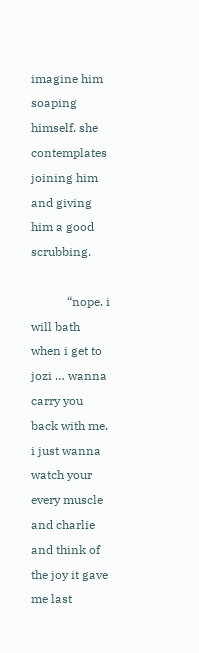imagine him soaping himself. she contemplates joining him and giving him a good scrubbing.

            “nope. i will bath when i get to jozi … wanna carry you back with me. i just wanna watch your every muscle and charlie and think of the joy it gave me last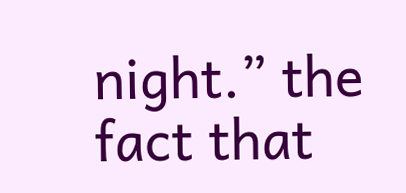night.” the fact that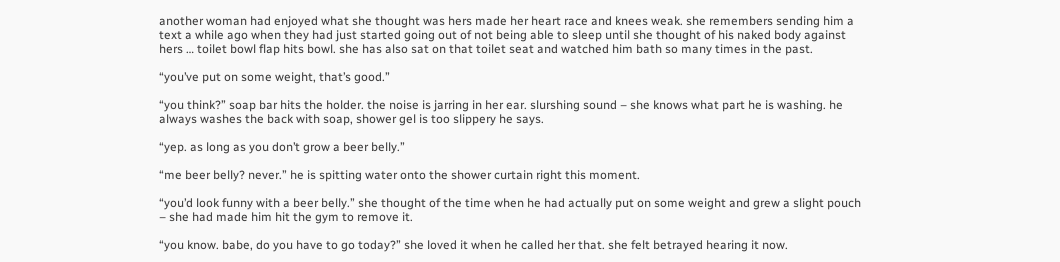another woman had enjoyed what she thought was hers made her heart race and knees weak. she remembers sending him a text a while ago when they had just started going out of not being able to sleep until she thought of his naked body against hers … toilet bowl flap hits bowl. she has also sat on that toilet seat and watched him bath so many times in the past.

“you’ve put on some weight, that’s good.”

“you think?” soap bar hits the holder. the noise is jarring in her ear. slurshing sound – she knows what part he is washing. he always washes the back with soap, shower gel is too slippery he says.

“yep. as long as you don’t grow a beer belly.”

“me beer belly? never.” he is spitting water onto the shower curtain right this moment.

“you’d look funny with a beer belly.” she thought of the time when he had actually put on some weight and grew a slight pouch – she had made him hit the gym to remove it.

“you know. babe, do you have to go today?” she loved it when he called her that. she felt betrayed hearing it now.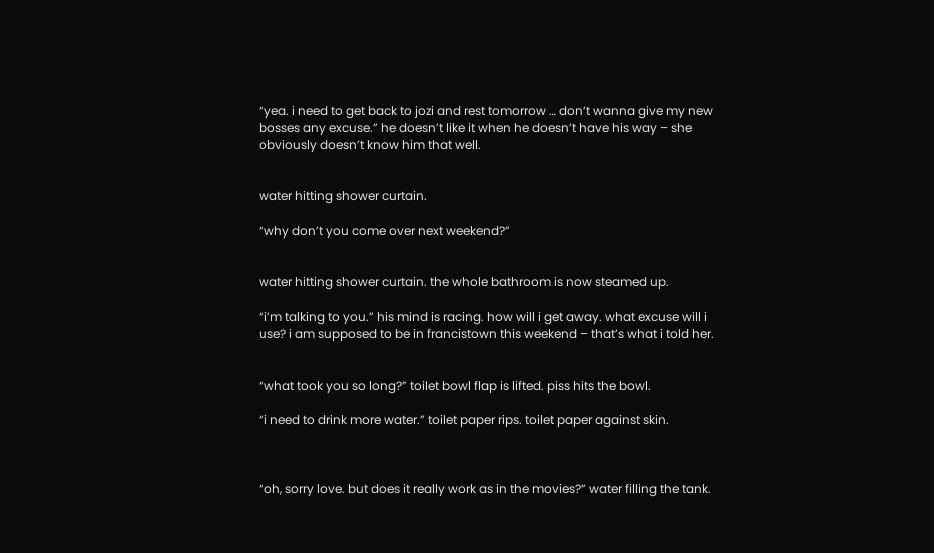“yea. i need to get back to jozi and rest tomorrow … don’t wanna give my new bosses any excuse.” he doesn’t like it when he doesn’t have his way – she obviously doesn’t know him that well.


water hitting shower curtain.

“why don’t you come over next weekend?”


water hitting shower curtain. the whole bathroom is now steamed up.

“i’m talking to you.” his mind is racing. how will i get away. what excuse will i use? i am supposed to be in francistown this weekend – that’s what i told her.


“what took you so long?” toilet bowl flap is lifted. piss hits the bowl.

“i need to drink more water.” toilet paper rips. toilet paper against skin.



“oh, sorry love. but does it really work as in the movies?” water filling the tank.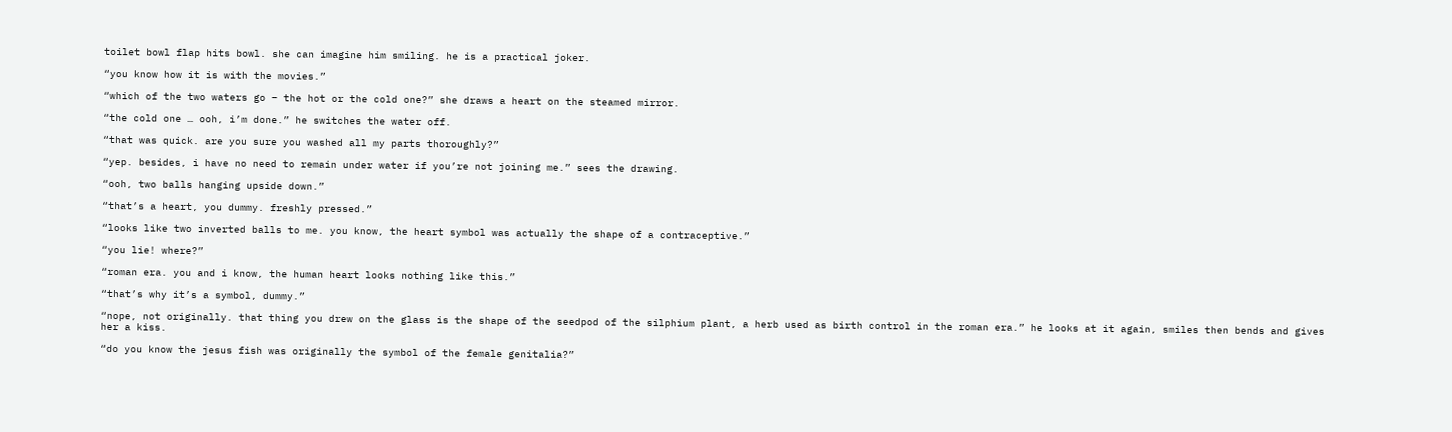toilet bowl flap hits bowl. she can imagine him smiling. he is a practical joker.

“you know how it is with the movies.”

“which of the two waters go – the hot or the cold one?” she draws a heart on the steamed mirror.

“the cold one … ooh, i’m done.” he switches the water off.

“that was quick. are you sure you washed all my parts thoroughly?”

“yep. besides, i have no need to remain under water if you’re not joining me.” sees the drawing.

“ooh, two balls hanging upside down.”

“that’s a heart, you dummy. freshly pressed.”

“looks like two inverted balls to me. you know, the heart symbol was actually the shape of a contraceptive.”

“you lie! where?”

“roman era. you and i know, the human heart looks nothing like this.”

“that’s why it’s a symbol, dummy.”

“nope, not originally. that thing you drew on the glass is the shape of the seedpod of the silphium plant, a herb used as birth control in the roman era.” he looks at it again, smiles then bends and gives her a kiss.

“do you know the jesus fish was originally the symbol of the female genitalia?”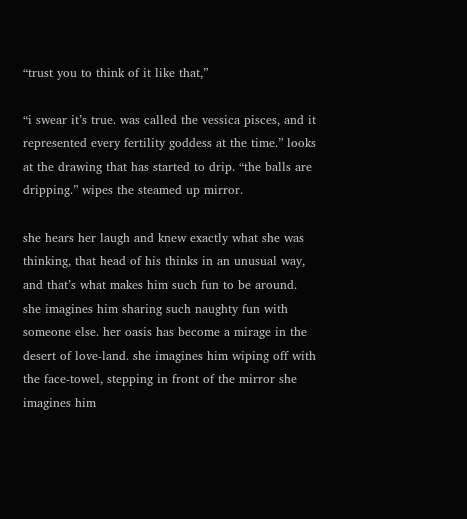“trust you to think of it like that,”

“i swear it’s true. was called the vessica pisces, and it represented every fertility goddess at the time.” looks at the drawing that has started to drip. “the balls are dripping.” wipes the steamed up mirror.

she hears her laugh and knew exactly what she was thinking, that head of his thinks in an unusual way, and that’s what makes him such fun to be around. she imagines him sharing such naughty fun with someone else. her oasis has become a mirage in the desert of love-land. she imagines him wiping off with the face-towel, stepping in front of the mirror she imagines him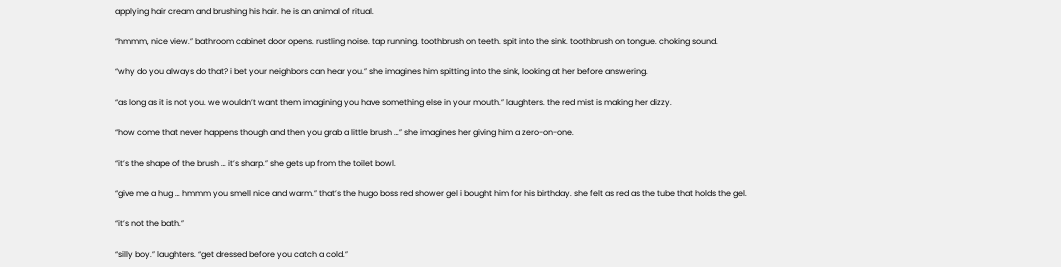applying hair cream and brushing his hair. he is an animal of ritual.

“hmmm, nice view.” bathroom cabinet door opens. rustling noise. tap running. toothbrush on teeth. spit into the sink. toothbrush on tongue. choking sound.

“why do you always do that? i bet your neighbors can hear you.” she imagines him spitting into the sink, looking at her before answering.

“as long as it is not you. we wouldn’t want them imagining you have something else in your mouth.” laughters. the red mist is making her dizzy.

“how come that never happens though and then you grab a little brush …” she imagines her giving him a zero-on-one.

“it’s the shape of the brush … it’s sharp.” she gets up from the toilet bowl.

“give me a hug … hmmm you smell nice and warm.” that’s the hugo boss red shower gel i bought him for his birthday. she felt as red as the tube that holds the gel.

“it’s not the bath.”

“silly boy.” laughters. “get dressed before you catch a cold.”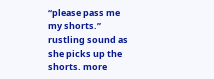“please pass me my shorts.” rustling sound as she picks up the shorts. more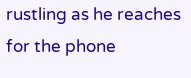rustling as he reaches for the phone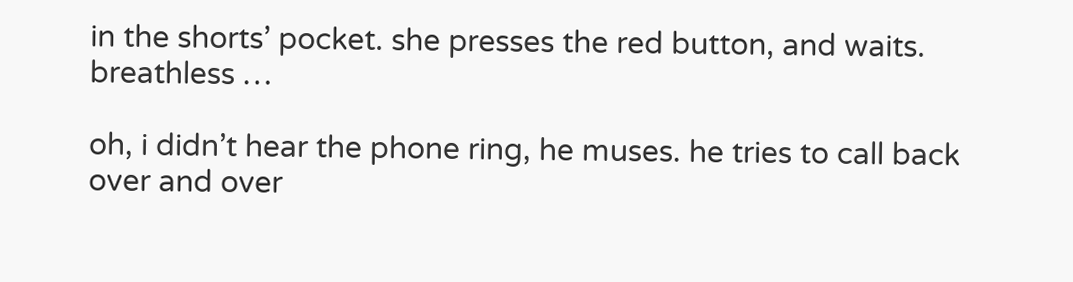in the shorts’ pocket. she presses the red button, and waits. breathless …

oh, i didn’t hear the phone ring, he muses. he tries to call back over and over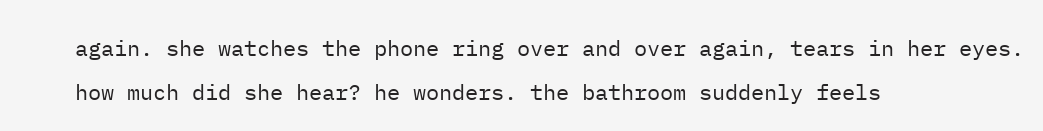again. she watches the phone ring over and over again, tears in her eyes. how much did she hear? he wonders. the bathroom suddenly feels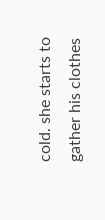cold. she starts to gather his clothes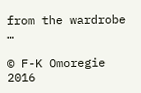from the wardrobe …

© F-K Omoregie 2016